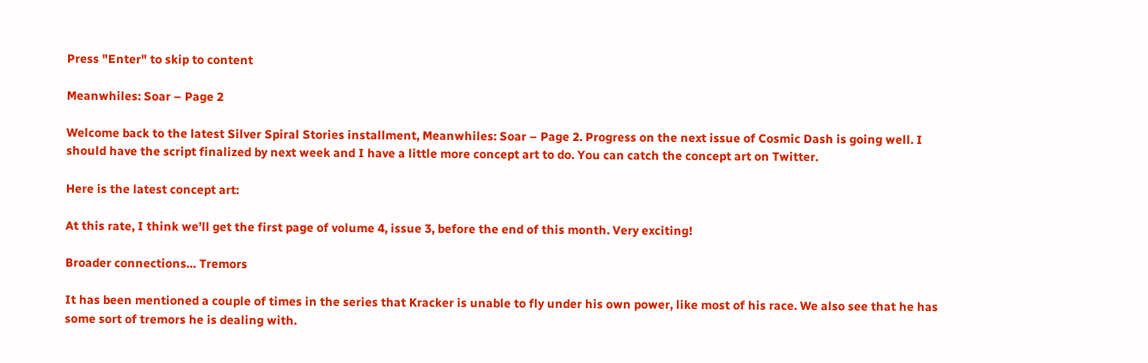Press "Enter" to skip to content

Meanwhiles: Soar – Page 2

Welcome back to the latest Silver Spiral Stories installment, Meanwhiles: Soar – Page 2. Progress on the next issue of Cosmic Dash is going well. I should have the script finalized by next week and I have a little more concept art to do. You can catch the concept art on Twitter.

Here is the latest concept art:

At this rate, I think we’ll get the first page of volume 4, issue 3, before the end of this month. Very exciting!

Broader connections… Tremors

It has been mentioned a couple of times in the series that Kracker is unable to fly under his own power, like most of his race. We also see that he has some sort of tremors he is dealing with.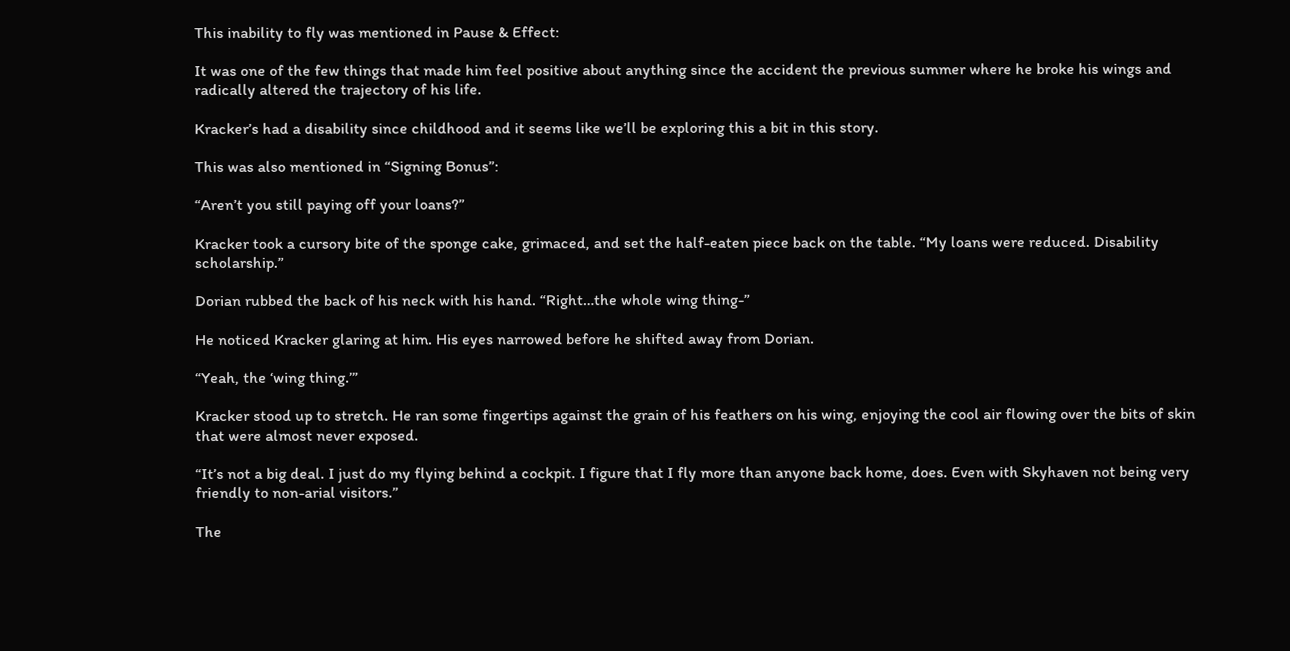This inability to fly was mentioned in Pause & Effect:

It was one of the few things that made him feel positive about anything since the accident the previous summer where he broke his wings and radically altered the trajectory of his life.

Kracker’s had a disability since childhood and it seems like we’ll be exploring this a bit in this story.

This was also mentioned in “Signing Bonus”:

“Aren’t you still paying off your loans?”

Kracker took a cursory bite of the sponge cake, grimaced, and set the half-eaten piece back on the table. “My loans were reduced. Disability scholarship.”

Dorian rubbed the back of his neck with his hand. “Right…the whole wing thing-”

He noticed Kracker glaring at him. His eyes narrowed before he shifted away from Dorian.

“Yeah, the ‘wing thing.’”

Kracker stood up to stretch. He ran some fingertips against the grain of his feathers on his wing, enjoying the cool air flowing over the bits of skin that were almost never exposed.

“It’s not a big deal. I just do my flying behind a cockpit. I figure that I fly more than anyone back home, does. Even with Skyhaven not being very friendly to non-arial visitors.”

The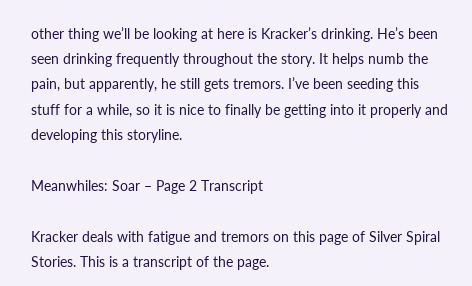other thing we’ll be looking at here is Kracker’s drinking. He’s been seen drinking frequently throughout the story. It helps numb the pain, but apparently, he still gets tremors. I’ve been seeding this stuff for a while, so it is nice to finally be getting into it properly and developing this storyline.

Meanwhiles: Soar – Page 2 Transcript

Kracker deals with fatigue and tremors on this page of Silver Spiral Stories. This is a transcript of the page.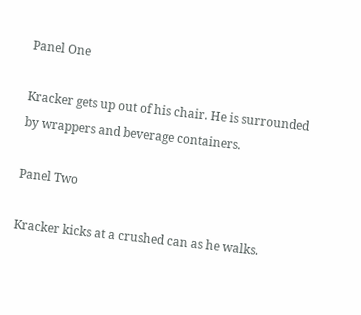Panel One

Kracker gets up out of his chair. He is surrounded by wrappers and beverage containers.

Panel Two

Kracker kicks at a crushed can as he walks.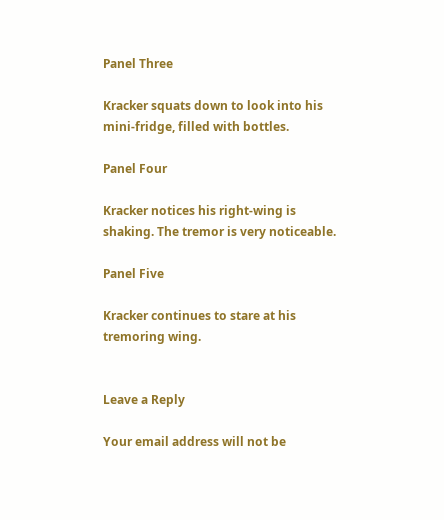Panel Three

Kracker squats down to look into his mini-fridge, filled with bottles.

Panel Four

Kracker notices his right-wing is shaking. The tremor is very noticeable.

Panel Five

Kracker continues to stare at his tremoring wing.


Leave a Reply

Your email address will not be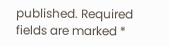published. Required fields are marked *